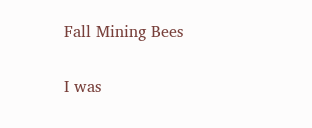Fall Mining Bees

I was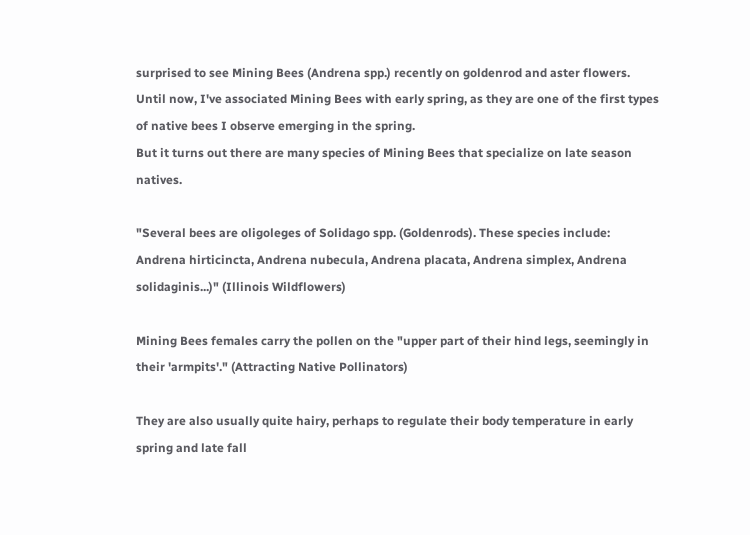surprised to see Mining Bees (Andrena spp.) recently on goldenrod and aster flowers. Until now, I've associated Mining Bees with early spring, as they are one of the first types of native bees I observe emerging in the spring.
But it turns out there are many species of Mining Bees that specialize on late season natives.

"Several bees are oligoleges of Solidago spp. (Goldenrods). These species include: Andrena hirticincta, Andrena nubecula, Andrena placata, Andrena simplex, Andrena solidaginis...)" (Illinois Wildflowers)

Mining Bees females carry the pollen on the "upper part of their hind legs, seemingly in their 'armpits'." (Attracting Native Pollinators)

They are also usually quite hairy, perhaps to regulate their body temperature in early spring and late fall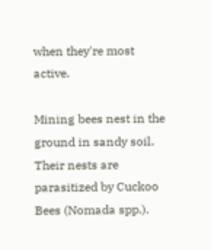when they're most active.

Mining bees nest in the ground in sandy soil. Their nests are parasitized by Cuckoo Bees (Nomada spp.).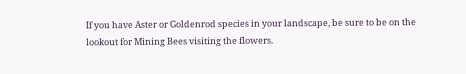If you have Aster or Goldenrod species in your landscape, be sure to be on the lookout for Mining Bees visiting the flowers.